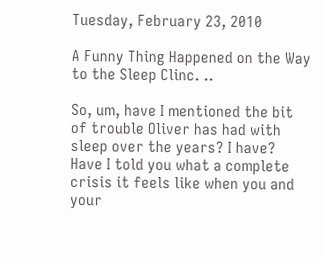Tuesday, February 23, 2010

A Funny Thing Happened on the Way to the Sleep Clinc. ..

So, um, have I mentioned the bit of trouble Oliver has had with sleep over the years? I have? Have I told you what a complete crisis it feels like when you and your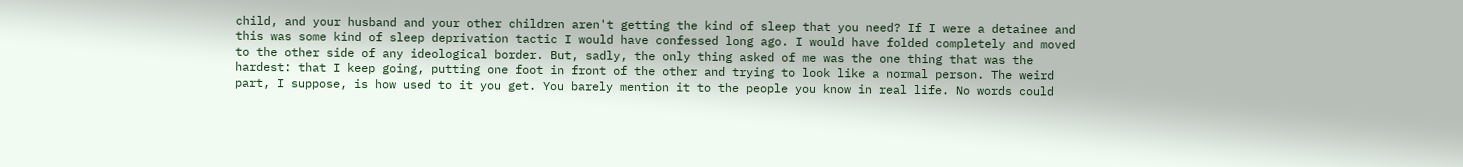child, and your husband and your other children aren't getting the kind of sleep that you need? If I were a detainee and this was some kind of sleep deprivation tactic I would have confessed long ago. I would have folded completely and moved to the other side of any ideological border. But, sadly, the only thing asked of me was the one thing that was the hardest: that I keep going, putting one foot in front of the other and trying to look like a normal person. The weird part, I suppose, is how used to it you get. You barely mention it to the people you know in real life. No words could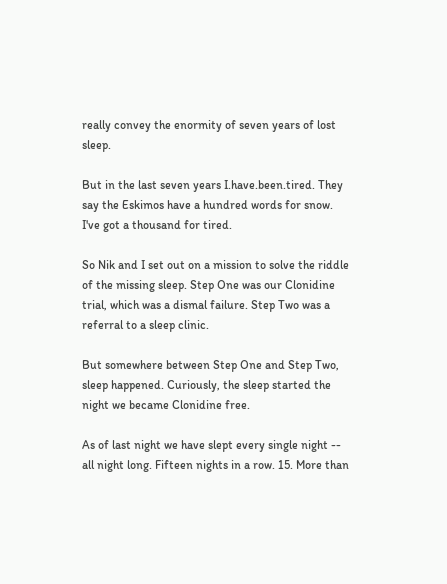really convey the enormity of seven years of lost sleep.

But in the last seven years I.have.been.tired. They say the Eskimos have a hundred words for snow. I've got a thousand for tired.

So Nik and I set out on a mission to solve the riddle of the missing sleep. Step One was our Clonidine trial, which was a dismal failure. Step Two was a referral to a sleep clinic.

But somewhere between Step One and Step Two, sleep happened. Curiously, the sleep started the night we became Clonidine free.

As of last night we have slept every single night -- all night long. Fifteen nights in a row. 15. More than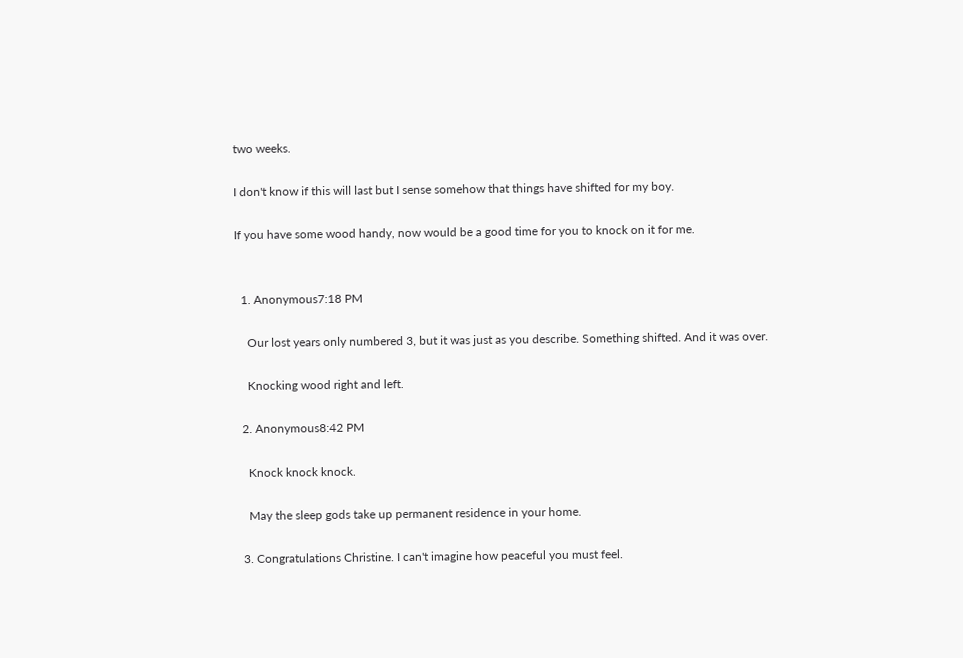two weeks.

I don't know if this will last but I sense somehow that things have shifted for my boy.

If you have some wood handy, now would be a good time for you to knock on it for me.


  1. Anonymous7:18 PM

    Our lost years only numbered 3, but it was just as you describe. Something shifted. And it was over.

    Knocking wood right and left.

  2. Anonymous8:42 PM

    Knock knock knock.

    May the sleep gods take up permanent residence in your home.

  3. Congratulations Christine. I can't imagine how peaceful you must feel.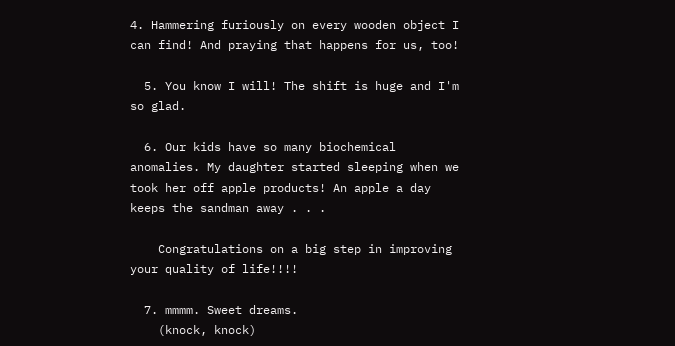4. Hammering furiously on every wooden object I can find! And praying that happens for us, too!

  5. You know I will! The shift is huge and I'm so glad.

  6. Our kids have so many biochemical anomalies. My daughter started sleeping when we took her off apple products! An apple a day keeps the sandman away . . .

    Congratulations on a big step in improving your quality of life!!!!

  7. mmmm. Sweet dreams.
    (knock, knock)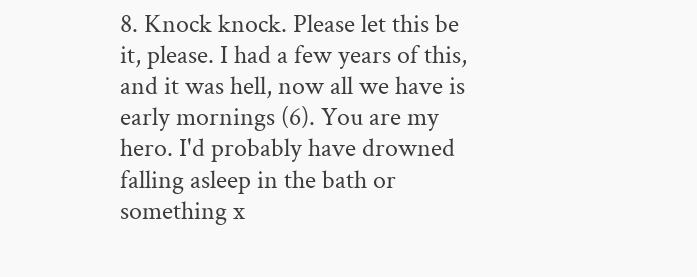8. Knock knock. Please let this be it, please. I had a few years of this, and it was hell, now all we have is early mornings (6). You are my hero. I'd probably have drowned falling asleep in the bath or something x